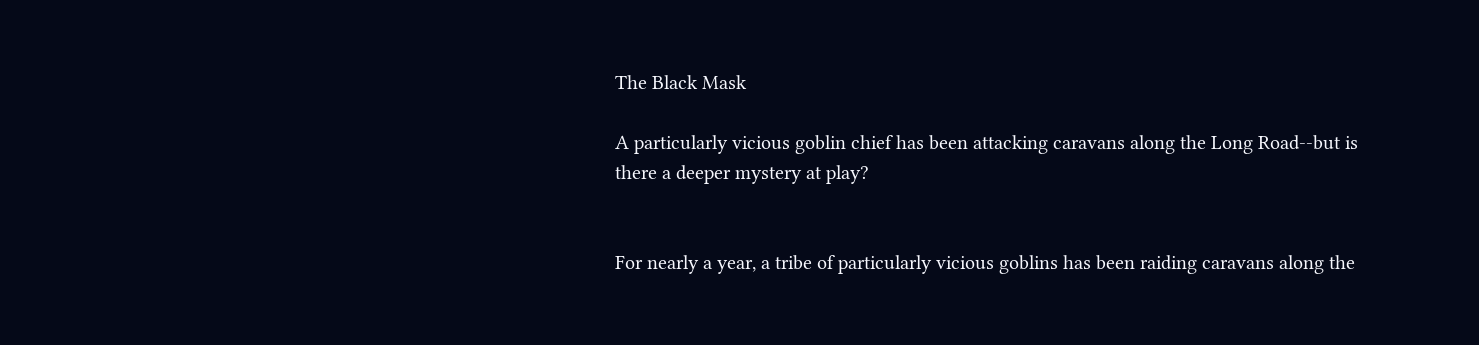The Black Mask

A particularly vicious goblin chief has been attacking caravans along the Long Road--but is there a deeper mystery at play?


For nearly a year, a tribe of particularly vicious goblins has been raiding caravans along the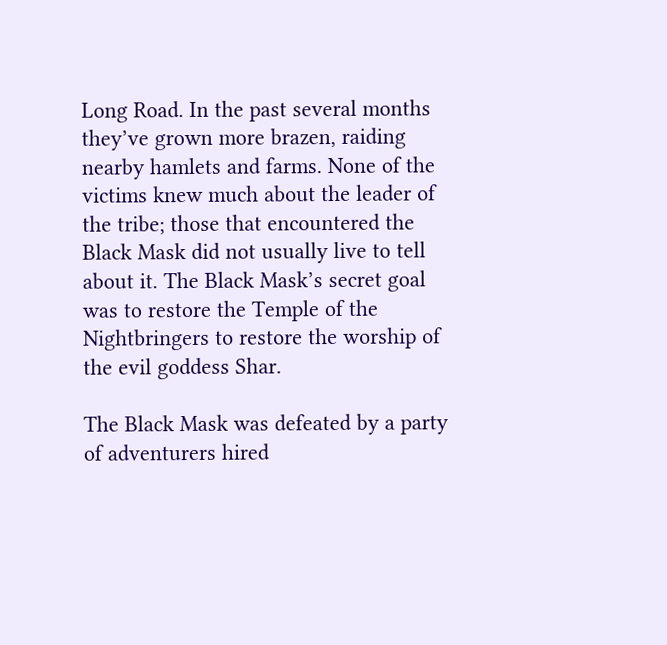Long Road. In the past several months they’ve grown more brazen, raiding nearby hamlets and farms. None of the victims knew much about the leader of the tribe; those that encountered the Black Mask did not usually live to tell about it. The Black Mask’s secret goal was to restore the Temple of the Nightbringers to restore the worship of the evil goddess Shar.

The Black Mask was defeated by a party of adventurers hired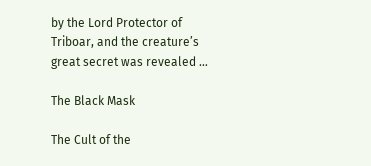by the Lord Protector of Triboar, and the creature’s great secret was revealed …

The Black Mask

The Cult of the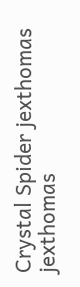Crystal Spider jexthomas jexthomas